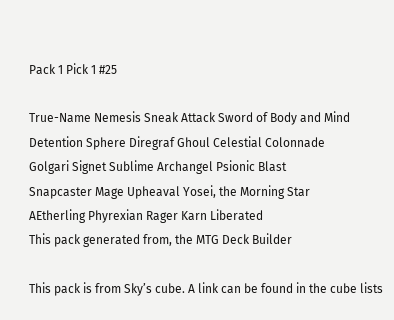Pack 1 Pick 1 #25

True-Name Nemesis Sneak Attack Sword of Body and Mind
Detention Sphere Diregraf Ghoul Celestial Colonnade
Golgari Signet Sublime Archangel Psionic Blast
Snapcaster Mage Upheaval Yosei, the Morning Star
AEtherling Phyrexian Rager Karn Liberated
This pack generated from, the MTG Deck Builder

This pack is from Sky’s cube. A link can be found in the cube lists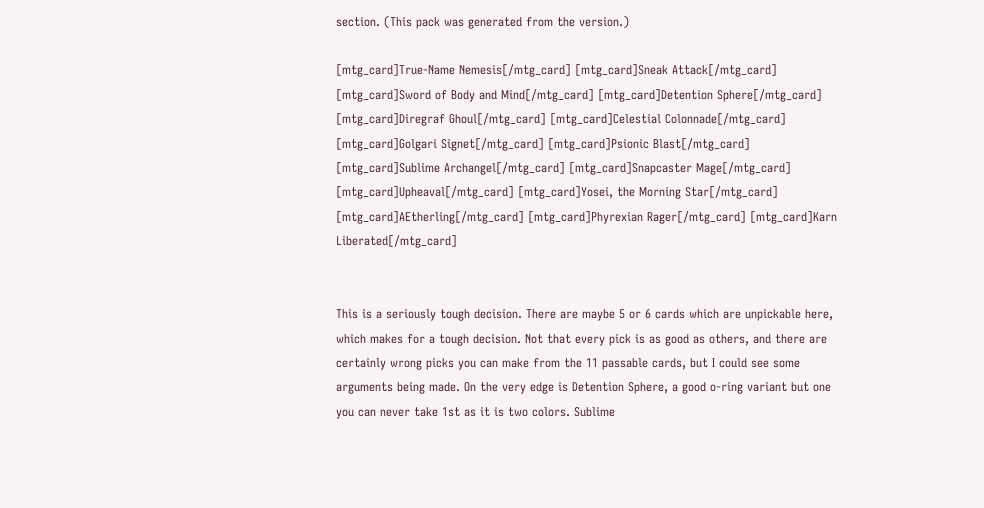section. (This pack was generated from the version.)

[mtg_card]True-Name Nemesis[/mtg_card] [mtg_card]Sneak Attack[/mtg_card] [mtg_card]Sword of Body and Mind[/mtg_card] [mtg_card]Detention Sphere[/mtg_card] [mtg_card]Diregraf Ghoul[/mtg_card] [mtg_card]Celestial Colonnade[/mtg_card] [mtg_card]Golgari Signet[/mtg_card] [mtg_card]Psionic Blast[/mtg_card] [mtg_card]Sublime Archangel[/mtg_card] [mtg_card]Snapcaster Mage[/mtg_card] [mtg_card]Upheaval[/mtg_card] [mtg_card]Yosei, the Morning Star[/mtg_card] [mtg_card]AEtherling[/mtg_card] [mtg_card]Phyrexian Rager[/mtg_card] [mtg_card]Karn Liberated[/mtg_card]


This is a seriously tough decision. There are maybe 5 or 6 cards which are unpickable here, which makes for a tough decision. Not that every pick is as good as others, and there are certainly wrong picks you can make from the 11 passable cards, but I could see some arguments being made. On the very edge is Detention Sphere, a good o-ring variant but one you can never take 1st as it is two colors. Sublime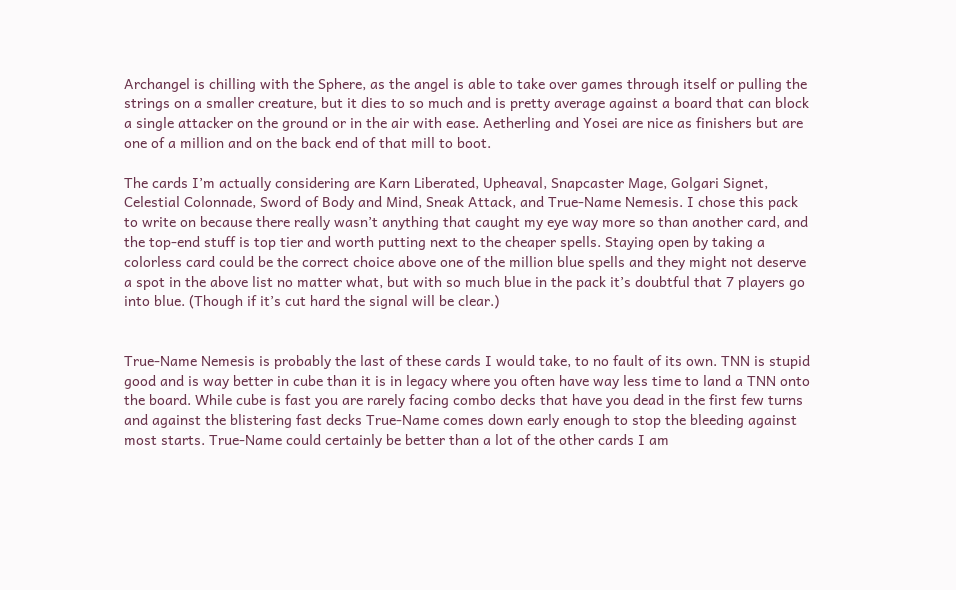Archangel is chilling with the Sphere, as the angel is able to take over games through itself or pulling the strings on a smaller creature, but it dies to so much and is pretty average against a board that can block a single attacker on the ground or in the air with ease. Aetherling and Yosei are nice as finishers but are one of a million and on the back end of that mill to boot.

The cards I’m actually considering are Karn Liberated, Upheaval, Snapcaster Mage, Golgari Signet, Celestial Colonnade, Sword of Body and Mind, Sneak Attack, and True-Name Nemesis. I chose this pack to write on because there really wasn’t anything that caught my eye way more so than another card, and the top-end stuff is top tier and worth putting next to the cheaper spells. Staying open by taking a colorless card could be the correct choice above one of the million blue spells and they might not deserve a spot in the above list no matter what, but with so much blue in the pack it’s doubtful that 7 players go into blue. (Though if it’s cut hard the signal will be clear.)


True-Name Nemesis is probably the last of these cards I would take, to no fault of its own. TNN is stupid good and is way better in cube than it is in legacy where you often have way less time to land a TNN onto the board. While cube is fast you are rarely facing combo decks that have you dead in the first few turns and against the blistering fast decks True-Name comes down early enough to stop the bleeding against most starts. True-Name could certainly be better than a lot of the other cards I am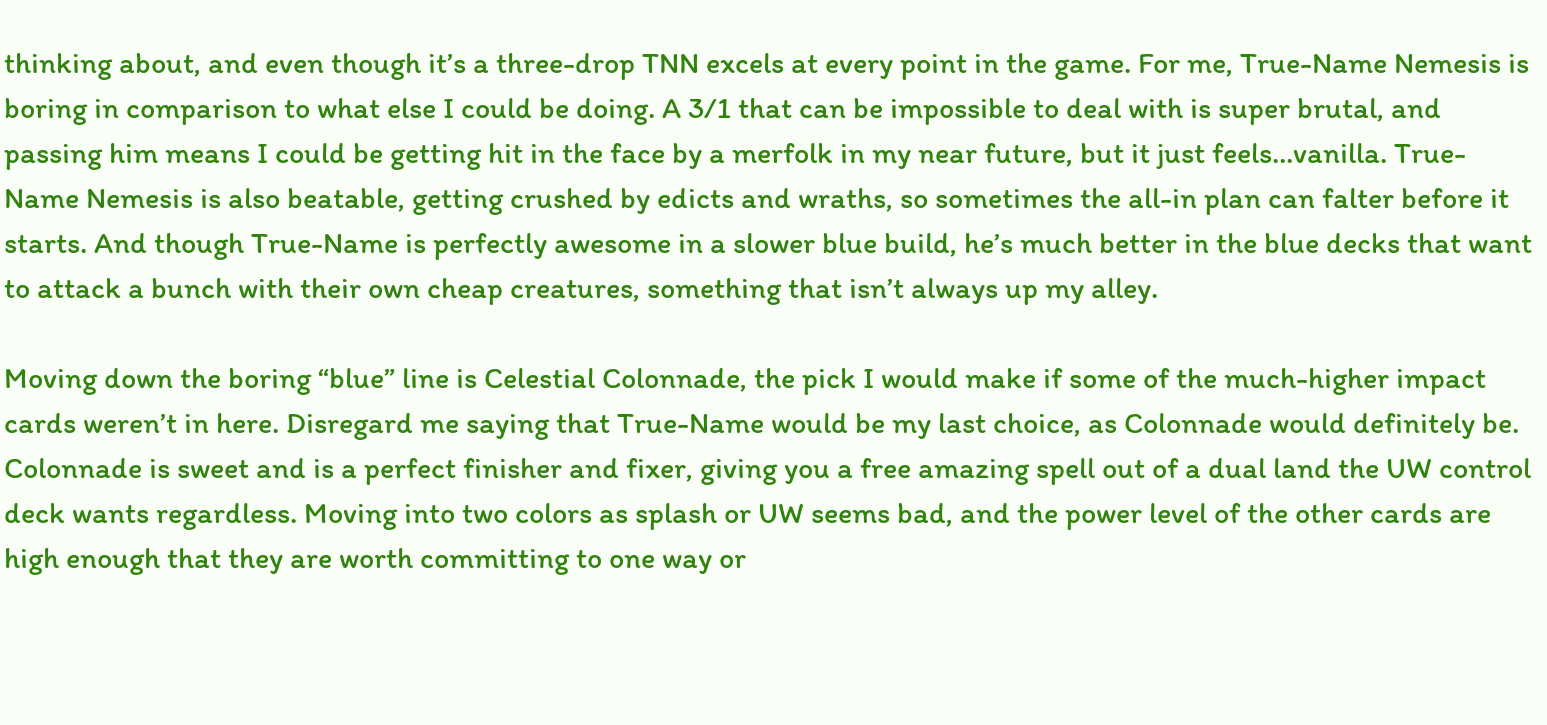thinking about, and even though it’s a three-drop TNN excels at every point in the game. For me, True-Name Nemesis is boring in comparison to what else I could be doing. A 3/1 that can be impossible to deal with is super brutal, and passing him means I could be getting hit in the face by a merfolk in my near future, but it just feels…vanilla. True-Name Nemesis is also beatable, getting crushed by edicts and wraths, so sometimes the all-in plan can falter before it starts. And though True-Name is perfectly awesome in a slower blue build, he’s much better in the blue decks that want to attack a bunch with their own cheap creatures, something that isn’t always up my alley.

Moving down the boring “blue” line is Celestial Colonnade, the pick I would make if some of the much-higher impact cards weren’t in here. Disregard me saying that True-Name would be my last choice, as Colonnade would definitely be. Colonnade is sweet and is a perfect finisher and fixer, giving you a free amazing spell out of a dual land the UW control deck wants regardless. Moving into two colors as splash or UW seems bad, and the power level of the other cards are high enough that they are worth committing to one way or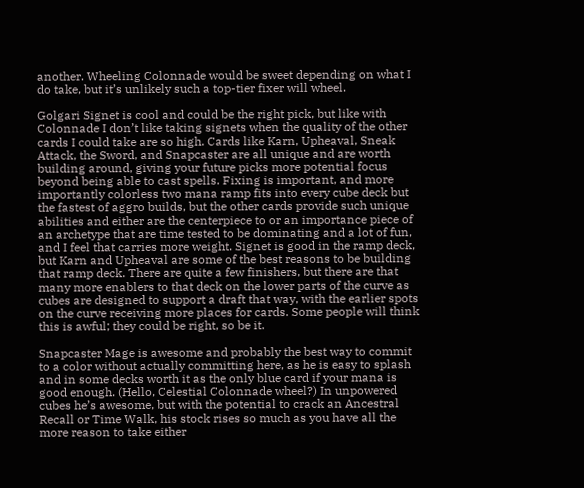another. Wheeling Colonnade would be sweet depending on what I do take, but it’s unlikely such a top-tier fixer will wheel.

Golgari Signet is cool and could be the right pick, but like with Colonnade I don’t like taking signets when the quality of the other cards I could take are so high. Cards like Karn, Upheaval, Sneak Attack, the Sword, and Snapcaster are all unique and are worth building around, giving your future picks more potential focus beyond being able to cast spells. Fixing is important, and more importantly colorless two mana ramp fits into every cube deck but the fastest of aggro builds, but the other cards provide such unique abilities and either are the centerpiece to or an importance piece of an archetype that are time tested to be dominating and a lot of fun, and I feel that carries more weight. Signet is good in the ramp deck, but Karn and Upheaval are some of the best reasons to be building that ramp deck. There are quite a few finishers, but there are that many more enablers to that deck on the lower parts of the curve as cubes are designed to support a draft that way, with the earlier spots on the curve receiving more places for cards. Some people will think this is awful; they could be right, so be it.

Snapcaster Mage is awesome and probably the best way to commit to a color without actually committing here, as he is easy to splash and in some decks worth it as the only blue card if your mana is good enough. (Hello, Celestial Colonnade wheel?) In unpowered cubes he’s awesome, but with the potential to crack an Ancestral Recall or Time Walk, his stock rises so much as you have all the more reason to take either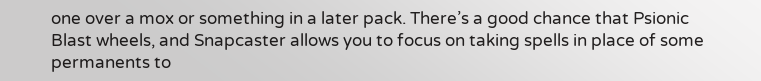one over a mox or something in a later pack. There’s a good chance that Psionic Blast wheels, and Snapcaster allows you to focus on taking spells in place of some permanents to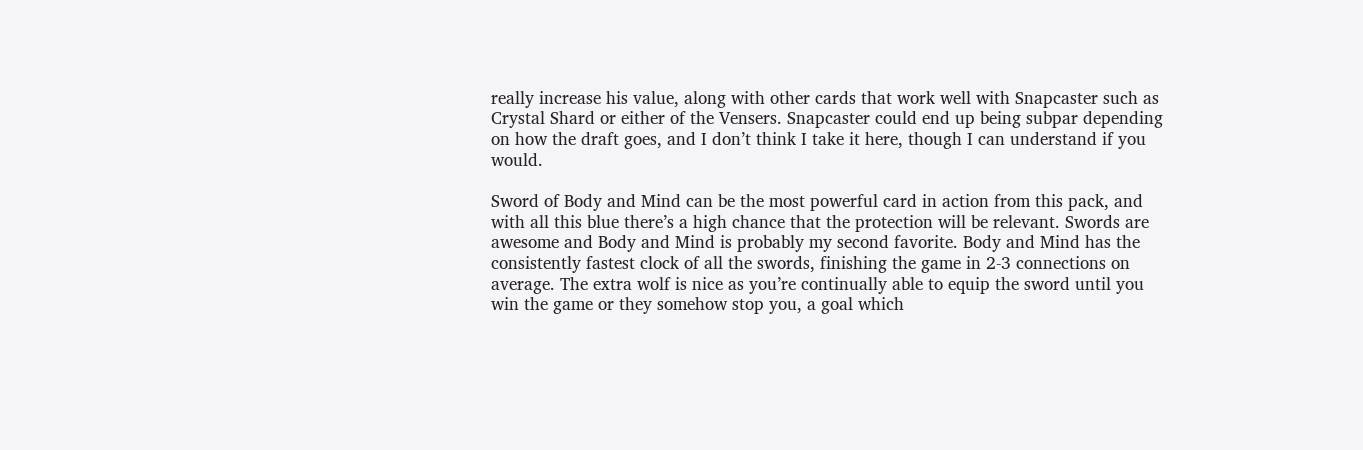really increase his value, along with other cards that work well with Snapcaster such as Crystal Shard or either of the Vensers. Snapcaster could end up being subpar depending on how the draft goes, and I don’t think I take it here, though I can understand if you would.

Sword of Body and Mind can be the most powerful card in action from this pack, and with all this blue there’s a high chance that the protection will be relevant. Swords are awesome and Body and Mind is probably my second favorite. Body and Mind has the consistently fastest clock of all the swords, finishing the game in 2-3 connections on average. The extra wolf is nice as you’re continually able to equip the sword until you win the game or they somehow stop you, a goal which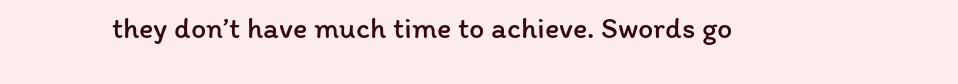they don’t have much time to achieve. Swords go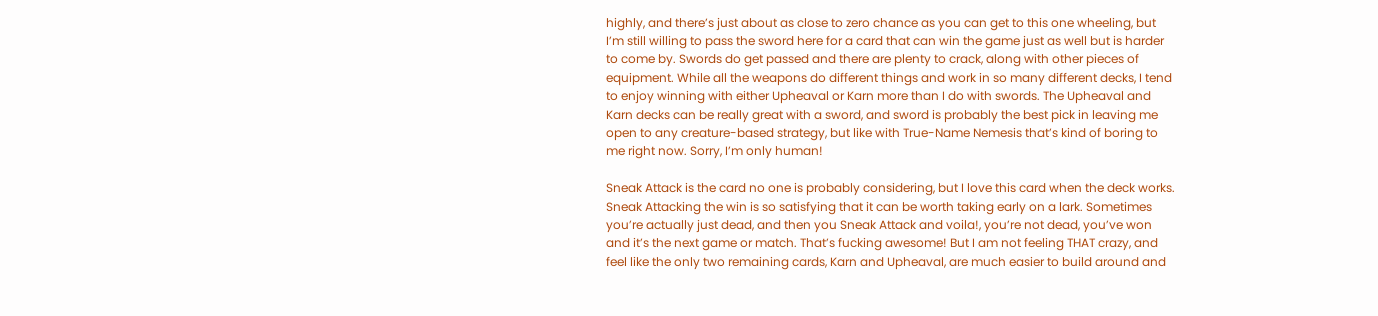highly, and there’s just about as close to zero chance as you can get to this one wheeling, but I’m still willing to pass the sword here for a card that can win the game just as well but is harder to come by. Swords do get passed and there are plenty to crack, along with other pieces of equipment. While all the weapons do different things and work in so many different decks, I tend to enjoy winning with either Upheaval or Karn more than I do with swords. The Upheaval and Karn decks can be really great with a sword, and sword is probably the best pick in leaving me open to any creature-based strategy, but like with True-Name Nemesis that’s kind of boring to me right now. Sorry, I’m only human!

Sneak Attack is the card no one is probably considering, but I love this card when the deck works. Sneak Attacking the win is so satisfying that it can be worth taking early on a lark. Sometimes you’re actually just dead, and then you Sneak Attack and voila!, you’re not dead, you’ve won and it’s the next game or match. That’s fucking awesome! But I am not feeling THAT crazy, and feel like the only two remaining cards, Karn and Upheaval, are much easier to build around and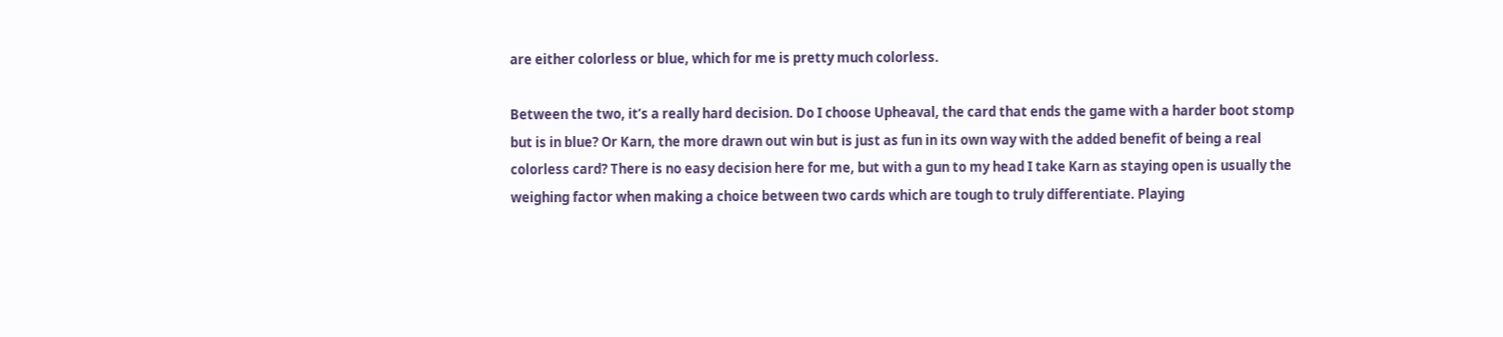are either colorless or blue, which for me is pretty much colorless.

Between the two, it’s a really hard decision. Do I choose Upheaval, the card that ends the game with a harder boot stomp but is in blue? Or Karn, the more drawn out win but is just as fun in its own way with the added benefit of being a real colorless card? There is no easy decision here for me, but with a gun to my head I take Karn as staying open is usually the weighing factor when making a choice between two cards which are tough to truly differentiate. Playing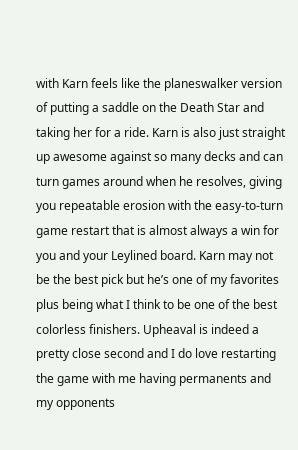with Karn feels like the planeswalker version of putting a saddle on the Death Star and taking her for a ride. Karn is also just straight up awesome against so many decks and can turn games around when he resolves, giving you repeatable erosion with the easy-to-turn game restart that is almost always a win for you and your Leylined board. Karn may not be the best pick but he’s one of my favorites plus being what I think to be one of the best colorless finishers. Upheaval is indeed a pretty close second and I do love restarting the game with me having permanents and my opponents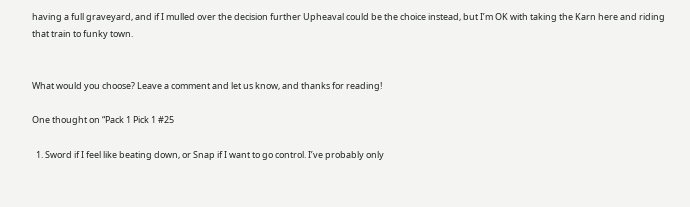having a full graveyard, and if I mulled over the decision further Upheaval could be the choice instead, but I’m OK with taking the Karn here and riding that train to funky town.


What would you choose? Leave a comment and let us know, and thanks for reading!

One thought on “Pack 1 Pick 1 #25

  1. Sword if I feel like beating down, or Snap if I want to go control. I’ve probably only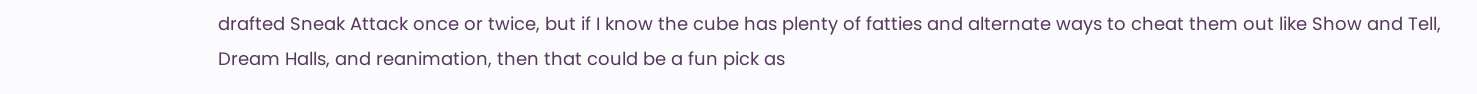drafted Sneak Attack once or twice, but if I know the cube has plenty of fatties and alternate ways to cheat them out like Show and Tell, Dream Halls, and reanimation, then that could be a fun pick as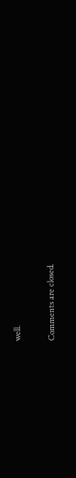well.

Comments are closed.